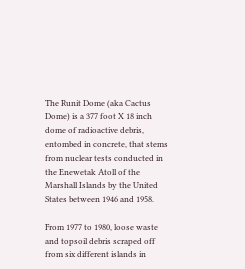The Runit Dome (aka Cactus Dome) is a 377 foot X 18 inch dome of radioactive debris, entombed in concrete, that stems from nuclear tests conducted in the Enewetak Atoll of the Marshall Islands by the United States between 1946 and 1958.

From 1977 to 1980, loose waste and topsoil debris scraped off from six different islands in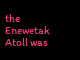the Enewetak Atoll was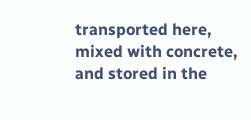transported here, mixed with concrete, and stored in the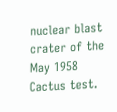nuclear blast crater of the May 1958 Cactus test.